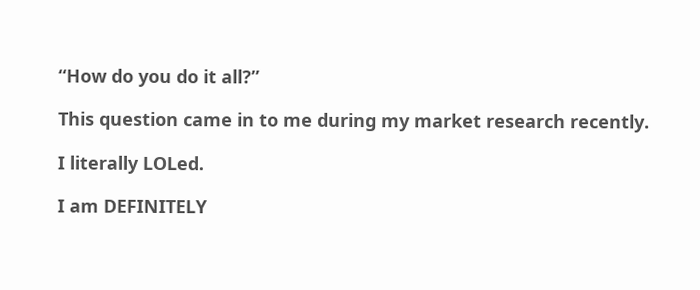“How do you do it all?”

This question came in to me during my market research recently.

I literally LOLed.

I am DEFINITELY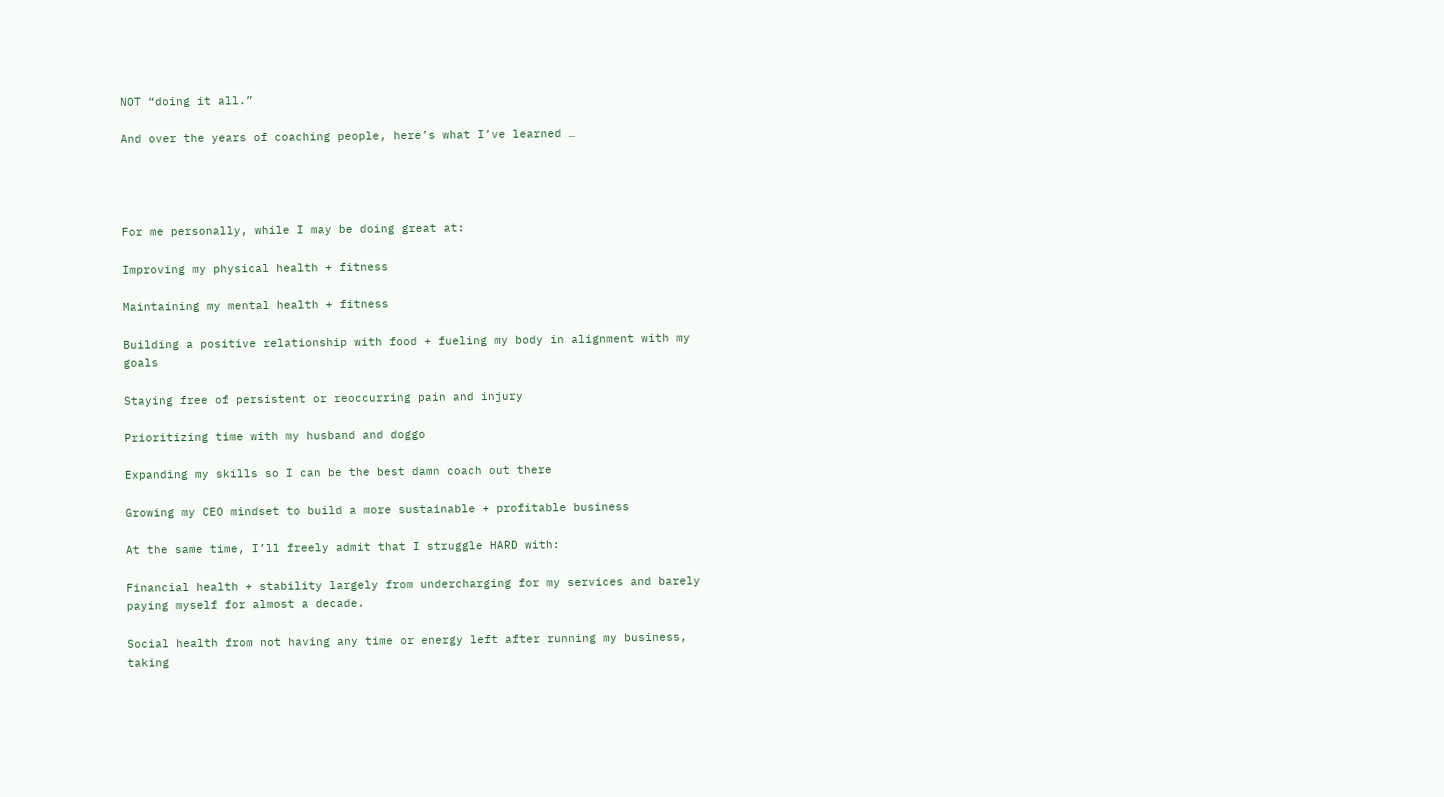NOT “doing it all.”

And over the years of coaching people, here’s what I’ve learned …




For me personally, while I may be doing great at:

Improving my physical health + fitness

Maintaining my mental health + fitness

Building a positive relationship with food + fueling my body in alignment with my goals

Staying free of persistent or reoccurring pain and injury

Prioritizing time with my husband and doggo

Expanding my skills so I can be the best damn coach out there

Growing my CEO mindset to build a more sustainable + profitable business

At the same time, I’ll freely admit that I struggle HARD with:

Financial health + stability largely from undercharging for my services and barely paying myself for almost a decade.

Social health from not having any time or energy left after running my business, taking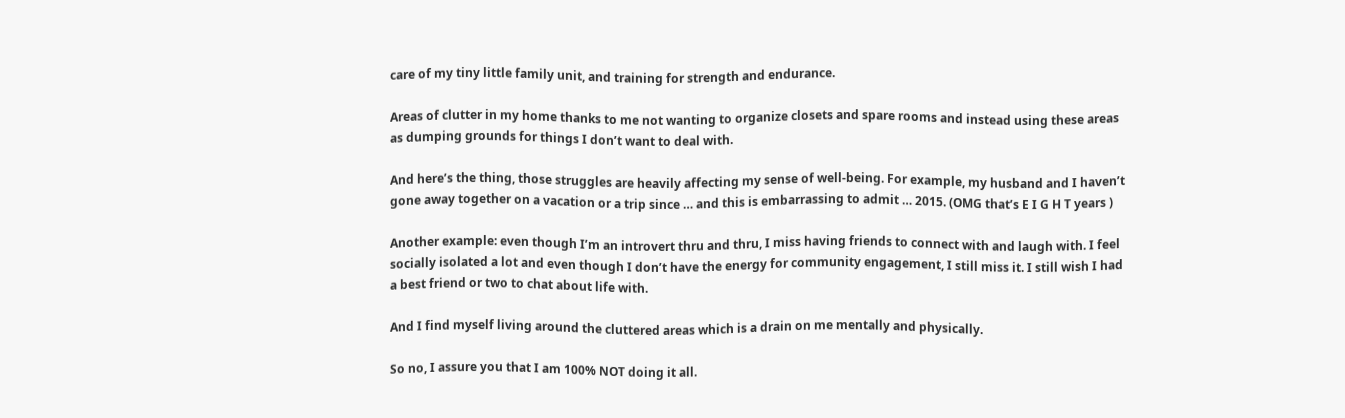care of my tiny little family unit, and training for strength and endurance.

Areas of clutter in my home thanks to me not wanting to organize closets and spare rooms and instead using these areas as dumping grounds for things I don’t want to deal with.

And here’s the thing, those struggles are heavily affecting my sense of well-being. For example, my husband and I haven’t gone away together on a vacation or a trip since … and this is embarrassing to admit … 2015. (OMG that’s E I G H T years )

Another example: even though I’m an introvert thru and thru, I miss having friends to connect with and laugh with. I feel socially isolated a lot and even though I don’t have the energy for community engagement, I still miss it. I still wish I had a best friend or two to chat about life with.

And I find myself living around the cluttered areas which is a drain on me mentally and physically.

So no, I assure you that I am 100% NOT doing it all.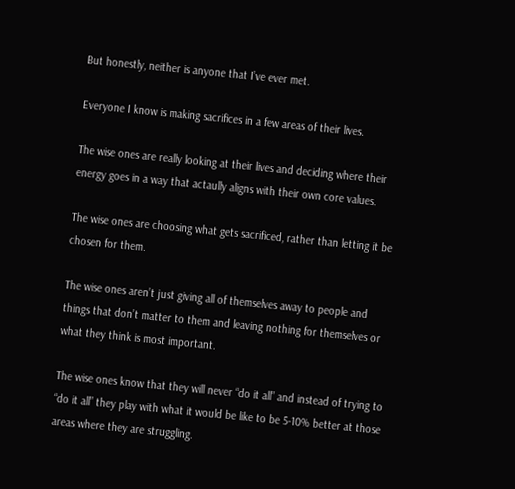But honestly, neither is anyone that I’ve ever met.

Everyone I know is making sacrifices in a few areas of their lives.

The wise ones are really looking at their lives and deciding where their energy goes in a way that actaully aligns with their own core values.

The wise ones are choosing what gets sacrificed, rather than letting it be chosen for them.

The wise ones aren’t just giving all of themselves away to people and things that don’t matter to them and leaving nothing for themselves or what they think is most important.

The wise ones know that they will never “do it all” and instead of trying to “do it all” they play with what it would be like to be 5-10% better at those areas where they are struggling.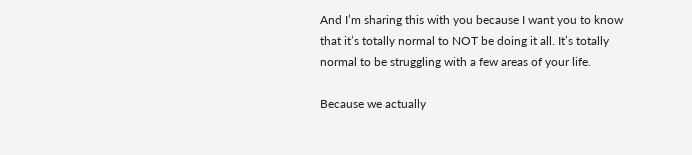And I’m sharing this with you because I want you to know that it’s totally normal to NOT be doing it all. It’s totally normal to be struggling with a few areas of your life.

Because we actually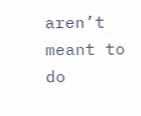aren’t meant to do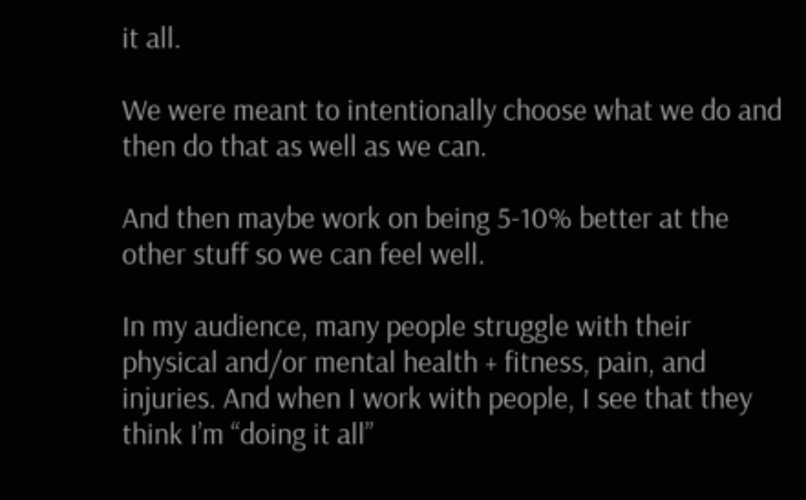it all.

We were meant to intentionally choose what we do and then do that as well as we can.

And then maybe work on being 5-10% better at the other stuff so we can feel well.

In my audience, many people struggle with their physical and/or mental health + fitness, pain, and injuries. And when I work with people, I see that they think I’m “doing it all”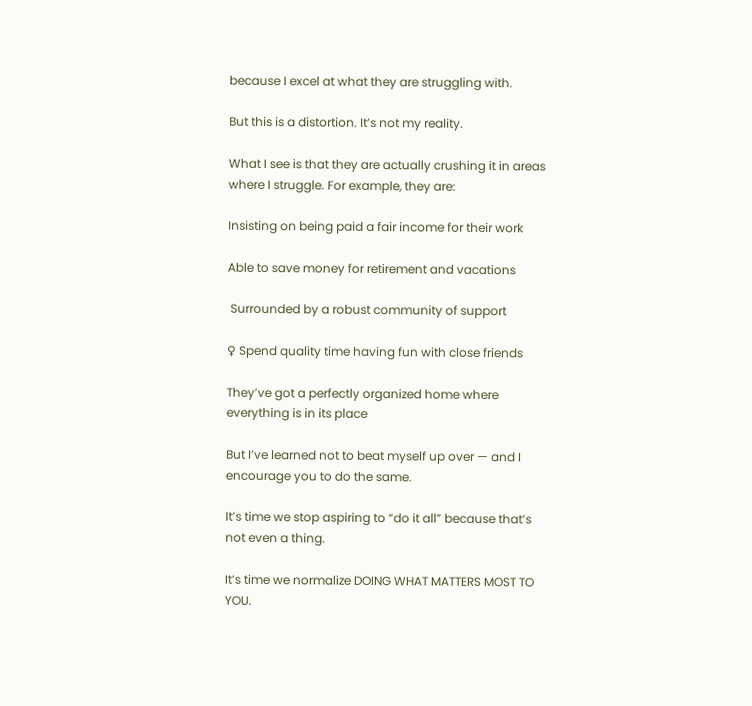because I excel at what they are struggling with.

But this is a distortion. It’s not my reality.

What I see is that they are actually crushing it in areas where I struggle. For example, they are:

Insisting on being paid a fair income for their work

Able to save money for retirement and vacations

 Surrounded by a robust community of support

♀ Spend quality time having fun with close friends

They’ve got a perfectly organized home where everything is in its place

But I’ve learned not to beat myself up over — and I encourage you to do the same.

It’s time we stop aspiring to “do it all” because that’s not even a thing.

It’s time we normalize DOING WHAT MATTERS MOST TO YOU.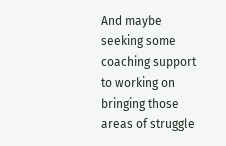And maybe seeking some coaching support to working on bringing those areas of struggle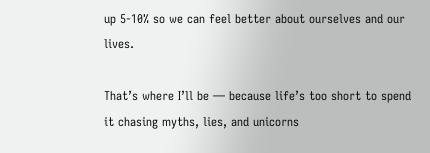up 5-10% so we can feel better about ourselves and our lives.

That’s where I’ll be — because life’s too short to spend it chasing myths, lies, and unicorns